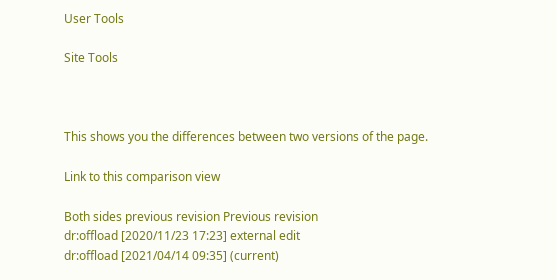User Tools

Site Tools



This shows you the differences between two versions of the page.

Link to this comparison view

Both sides previous revision Previous revision
dr:offload [2020/11/23 17:23] external edit
dr:offload [2021/04/14 09:35] (current)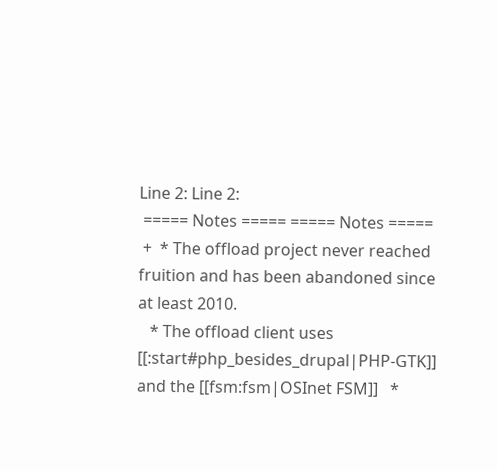Line 2: Line 2:
 ===== Notes ===== ===== Notes =====
 +  * The offload project never reached fruition and has been abandoned since at least 2010.
   * The offload client uses [[:start#php_besides_drupal|PHP-GTK]] and the [[fsm:fsm|OSInet FSM]]   *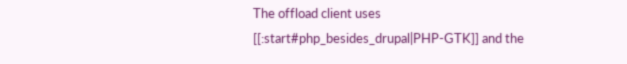The offload client uses [[:start#php_besides_drupal|PHP-GTK]] and the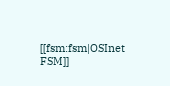[[fsm:fsm|OSInet FSM]]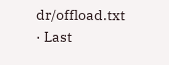dr/offload.txt · Last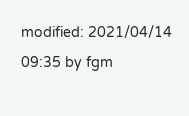modified: 2021/04/14 09:35 by fgm